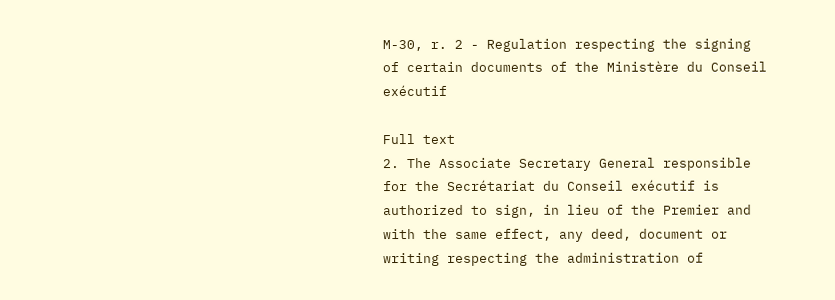M-30, r. 2 - Regulation respecting the signing of certain documents of the Ministère du Conseil exécutif

Full text
2. The Associate Secretary General responsible for the Secrétariat du Conseil exécutif is authorized to sign, in lieu of the Premier and with the same effect, any deed, document or writing respecting the administration of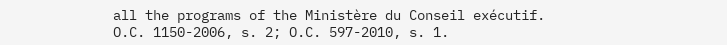all the programs of the Ministère du Conseil exécutif.
O.C. 1150-2006, s. 2; O.C. 597-2010, s. 1.